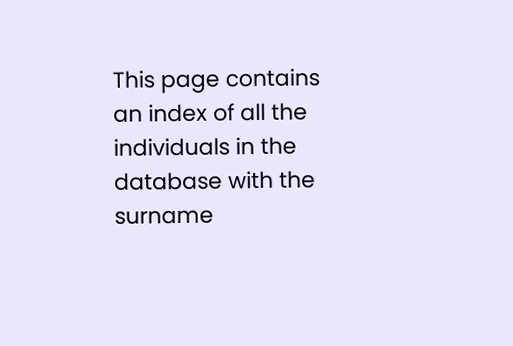This page contains an index of all the individuals in the database with the surname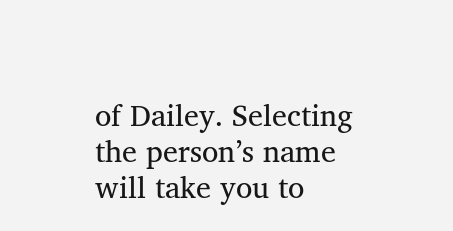of Dailey. Selecting the person’s name will take you to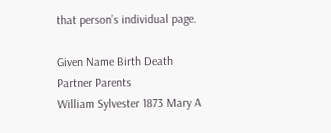that person’s individual page.

Given Name Birth Death Partner Parents
William Sylvester 1873 Mary A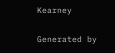Kearney

Generated by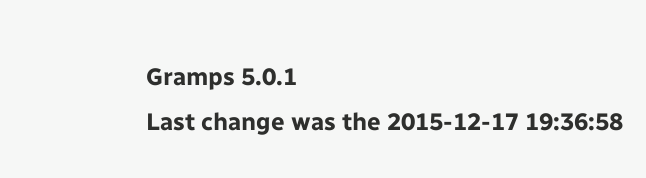Gramps 5.0.1
Last change was the 2015-12-17 19:36:58